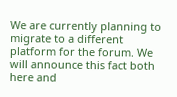We are currently planning to migrate to a different platform for the forum. We will announce this fact both here and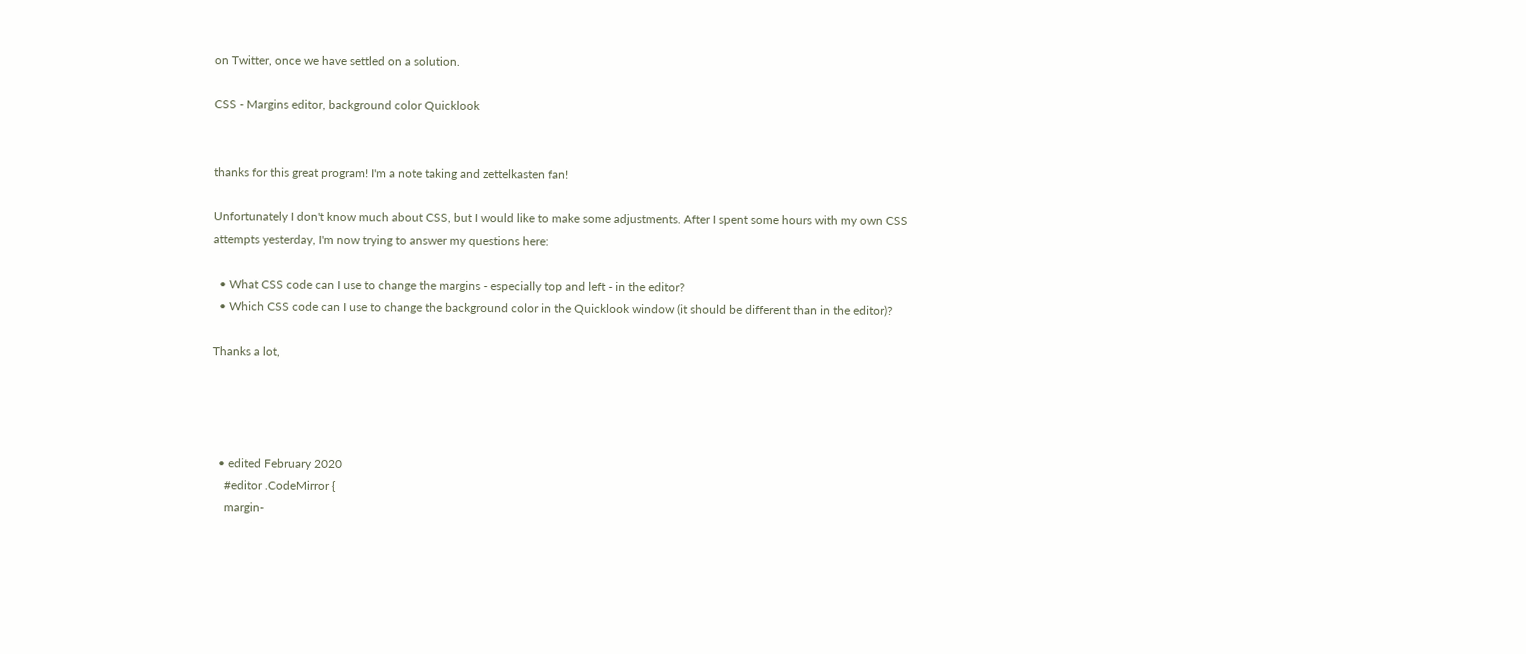on Twitter, once we have settled on a solution.

CSS - Margins editor, background color Quicklook


thanks for this great program! I'm a note taking and zettelkasten fan!

Unfortunately I don't know much about CSS, but I would like to make some adjustments. After I spent some hours with my own CSS attempts yesterday, I'm now trying to answer my questions here:

  • What CSS code can I use to change the margins - especially top and left - in the editor?
  • Which CSS code can I use to change the background color in the Quicklook window (it should be different than in the editor)?

Thanks a lot,




  • edited February 2020
    #editor .CodeMirror {
    margin-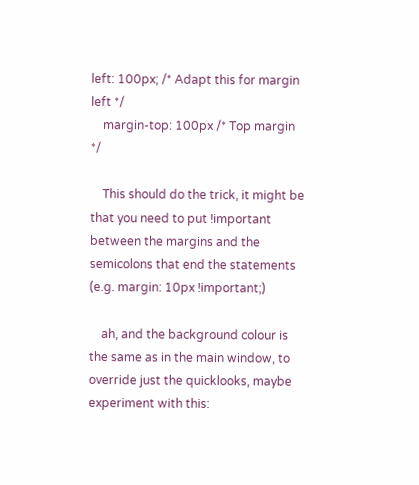left: 100px; /* Adapt this for margin left */
    margin-top: 100px /* Top margin */

    This should do the trick, it might be that you need to put !important between the margins and the semicolons that end the statements (e.g. margin: 10px !important;)

    ah, and the background colour is the same as in the main window, to override just the quicklooks, maybe experiment with this: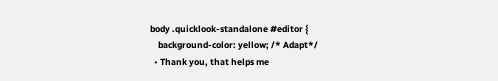body .quicklook-standalone #editor {
    background-color: yellow; /* Adapt*/
  • Thank you, that helps me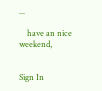...

    have an nice weekend,


Sign In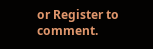or Register to comment.